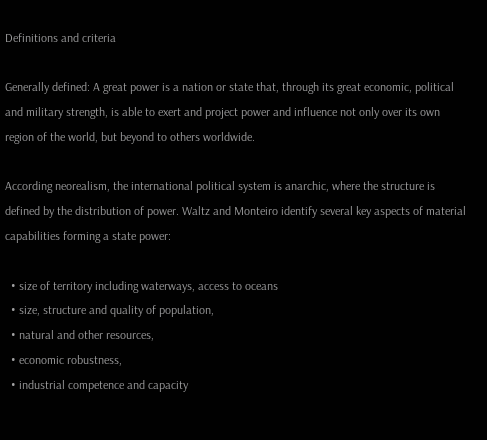Definitions and criteria

Generally defined: A great power is a nation or state that, through its great economic, political and military strength, is able to exert and project power and influence not only over its own region of the world, but beyond to others worldwide.

According neorealism, the international political system is anarchic, where the structure is defined by the distribution of power. Waltz and Monteiro identify several key aspects of material capabilities forming a state power:

  • size of territory including waterways, access to oceans
  • size, structure and quality of population,
  • natural and other resources,
  • economic robustness,
  • industrial competence and capacity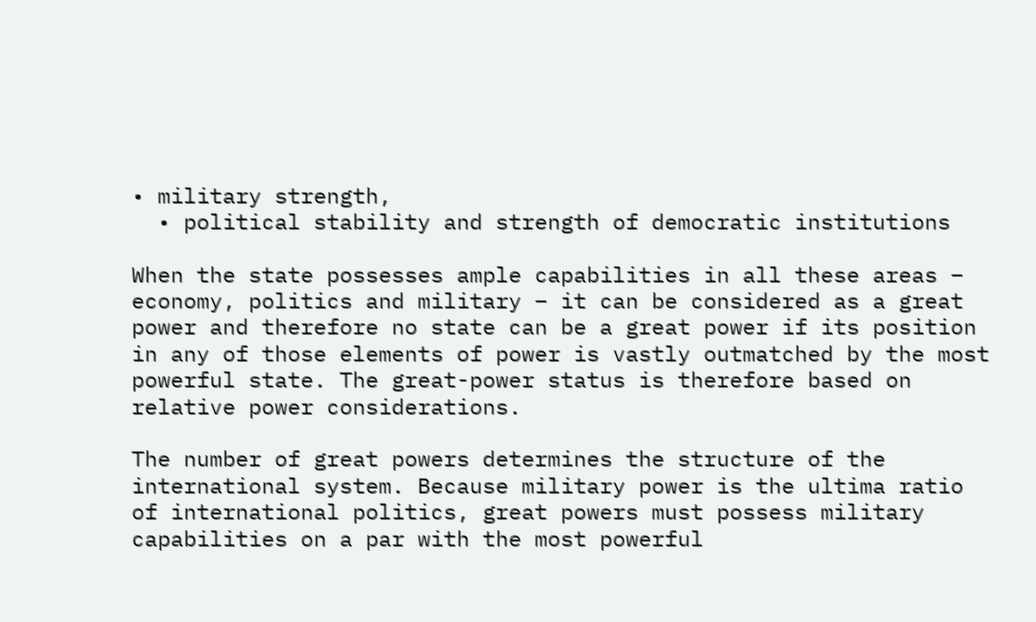• military strength,
  • political stability and strength of democratic institutions

When the state possesses ample capabilities in all these areas – economy, politics and military – it can be considered as a great power and therefore no state can be a great power if its position in any of those elements of power is vastly outmatched by the most powerful state. The great-power status is therefore based on relative power considerations.

The number of great powers determines the structure of the international system. Because military power is the ultima ratio of international politics, great powers must possess military capabilities on a par with the most powerful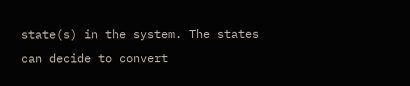state(s) in the system. The states can decide to convert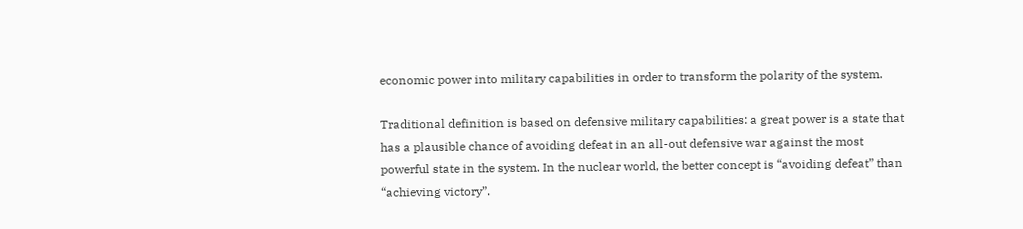economic power into military capabilities in order to transform the polarity of the system.

Traditional definition is based on defensive military capabilities: a great power is a state that has a plausible chance of avoiding defeat in an all-out defensive war against the most powerful state in the system. In the nuclear world, the better concept is “avoiding defeat” than “achieving victory”.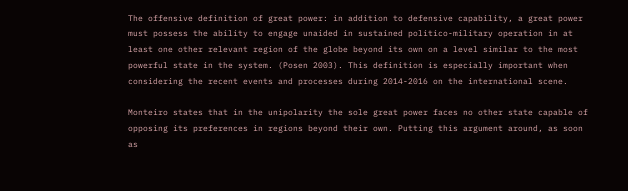The offensive definition of great power: in addition to defensive capability, a great power must possess the ability to engage unaided in sustained politico-military operation in at least one other relevant region of the globe beyond its own on a level similar to the most powerful state in the system. (Posen 2003). This definition is especially important when considering the recent events and processes during 2014-2016 on the international scene.

Monteiro states that in the unipolarity the sole great power faces no other state capable of opposing its preferences in regions beyond their own. Putting this argument around, as soon as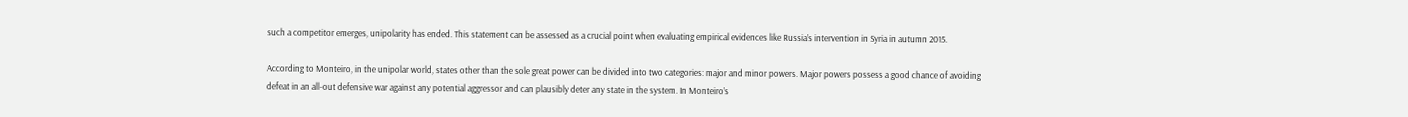such a competitor emerges, unipolarity has ended. This statement can be assessed as a crucial point when evaluating empirical evidences like Russia’s intervention in Syria in autumn 2015.

According to Monteiro, in the unipolar world, states other than the sole great power can be divided into two categories: major and minor powers. Major powers possess a good chance of avoiding defeat in an all-out defensive war against any potential aggressor and can plausibly deter any state in the system. In Monteiro’s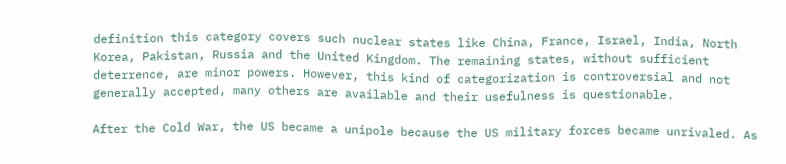definition this category covers such nuclear states like China, France, Israel, India, North Korea, Pakistan, Russia and the United Kingdom. The remaining states, without sufficient deterrence, are minor powers. However, this kind of categorization is controversial and not generally accepted, many others are available and their usefulness is questionable.

After the Cold War, the US became a unipole because the US military forces became unrivaled. As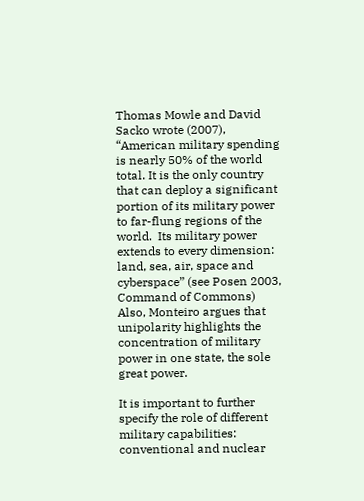Thomas Mowle and David Sacko wrote (2007), “American military spending is nearly 50% of the world total. It is the only country that can deploy a significant portion of its military power to far-flung regions of the world.  Its military power extends to every dimension: land, sea, air, space and cyberspace” (see Posen 2003, Command of Commons) Also, Monteiro argues that unipolarity highlights the concentration of military power in one state, the sole great power.

It is important to further specify the role of different military capabilities: conventional and nuclear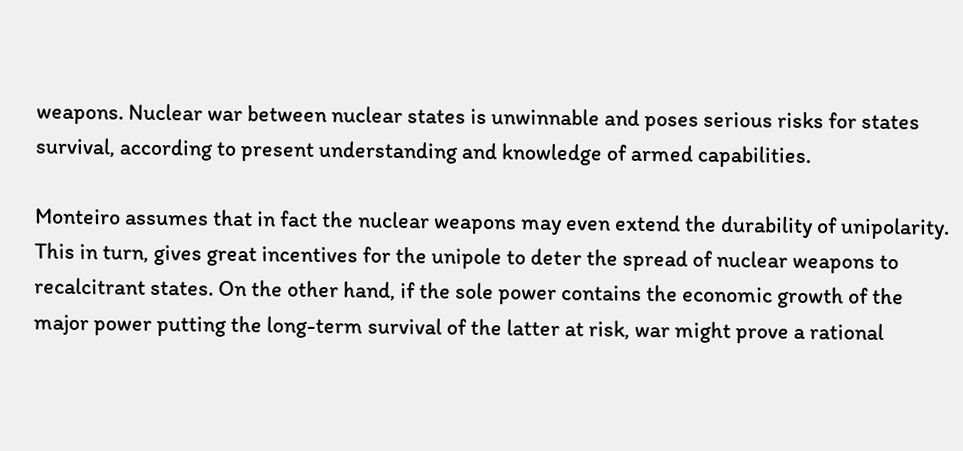weapons. Nuclear war between nuclear states is unwinnable and poses serious risks for states survival, according to present understanding and knowledge of armed capabilities.

Monteiro assumes that in fact the nuclear weapons may even extend the durability of unipolarity. This in turn, gives great incentives for the unipole to deter the spread of nuclear weapons to recalcitrant states. On the other hand, if the sole power contains the economic growth of the major power putting the long-term survival of the latter at risk, war might prove a rational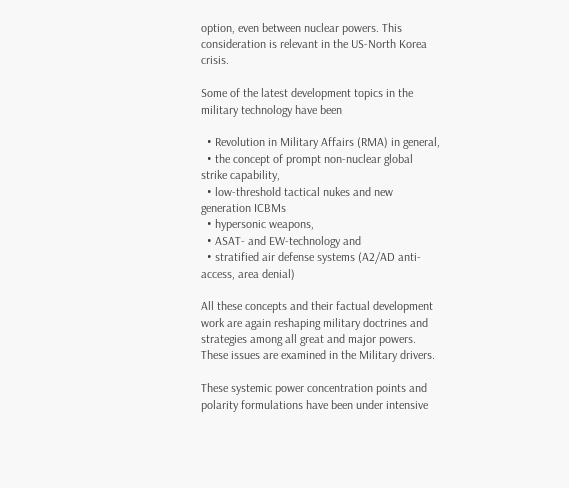option, even between nuclear powers. This consideration is relevant in the US-North Korea crisis.

Some of the latest development topics in the military technology have been

  • Revolution in Military Affairs (RMA) in general,
  • the concept of prompt non-nuclear global strike capability,
  • low-threshold tactical nukes and new generation ICBMs
  • hypersonic weapons,
  • ASAT- and EW-technology and
  • stratified air defense systems (A2/AD anti-access, area denial)

All these concepts and their factual development work are again reshaping military doctrines and strategies among all great and major powers. These issues are examined in the Military drivers.

These systemic power concentration points and polarity formulations have been under intensive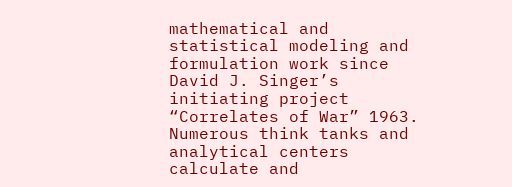mathematical and statistical modeling and formulation work since David J. Singer’s initiating project “Correlates of War” 1963. Numerous think tanks and analytical centers calculate and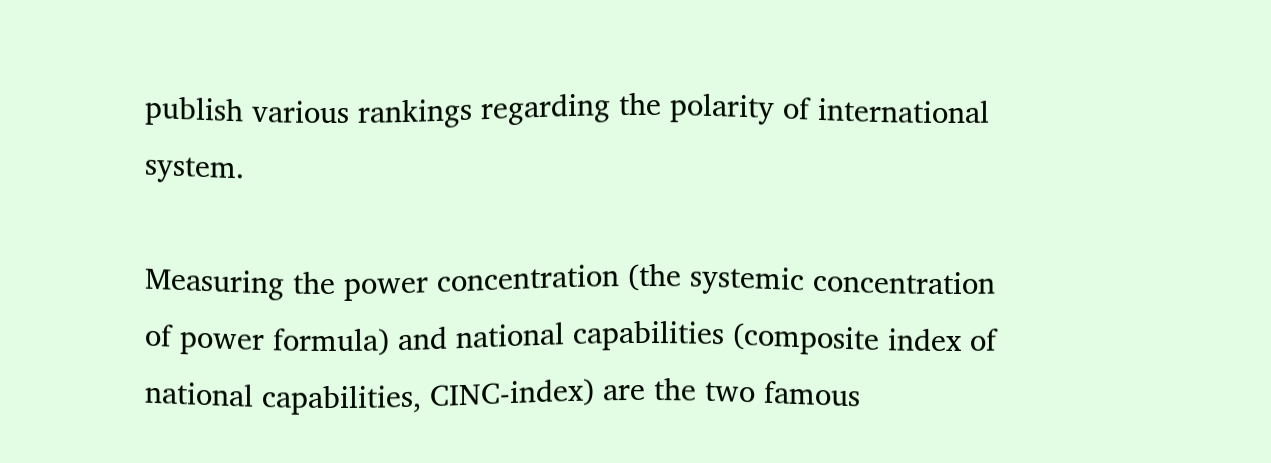publish various rankings regarding the polarity of international system.

Measuring the power concentration (the systemic concentration of power formula) and national capabilities (composite index of national capabilities, CINC-index) are the two famous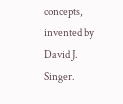concepts, invented by David J. Singer.